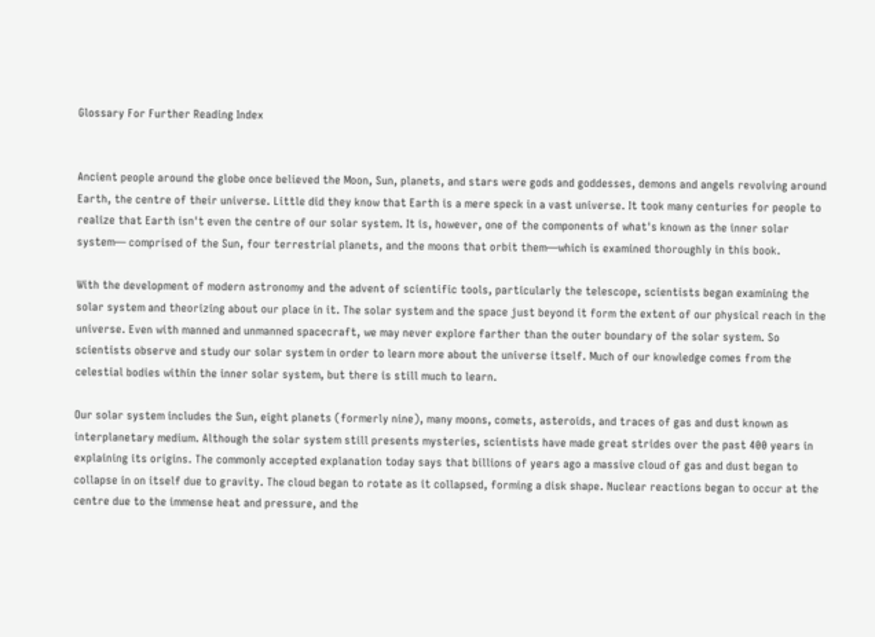Glossary For Further Reading Index


Ancient people around the globe once believed the Moon, Sun, planets, and stars were gods and goddesses, demons and angels revolving around Earth, the centre of their universe. Little did they know that Earth is a mere speck in a vast universe. It took many centuries for people to realize that Earth isn't even the centre of our solar system. It is, however, one of the components of what's known as the inner solar system— comprised of the Sun, four terrestrial planets, and the moons that orbit them—which is examined thoroughly in this book.

With the development of modern astronomy and the advent of scientific tools, particularly the telescope, scientists began examining the solar system and theorizing about our place in it. The solar system and the space just beyond it form the extent of our physical reach in the universe. Even with manned and unmanned spacecraft, we may never explore farther than the outer boundary of the solar system. So scientists observe and study our solar system in order to learn more about the universe itself. Much of our knowledge comes from the celestial bodies within the inner solar system, but there is still much to learn.

Our solar system includes the Sun, eight planets (formerly nine), many moons, comets, asteroids, and traces of gas and dust known as interplanetary medium. Although the solar system still presents mysteries, scientists have made great strides over the past 400 years in explaining its origins. The commonly accepted explanation today says that billions of years ago a massive cloud of gas and dust began to collapse in on itself due to gravity. The cloud began to rotate as it collapsed, forming a disk shape. Nuclear reactions began to occur at the centre due to the immense heat and pressure, and the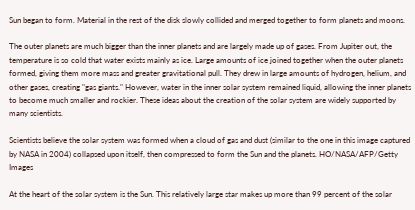Sun began to form. Material in the rest of the disk slowly collided and merged together to form planets and moons.

The outer planets are much bigger than the inner planets and are largely made up of gases. From Jupiter out, the temperature is so cold that water exists mainly as ice. Large amounts of ice joined together when the outer planets formed, giving them more mass and greater gravitational pull. They drew in large amounts of hydrogen, helium, and other gases, creating "gas giants." However, water in the inner solar system remained liquid, allowing the inner planets to become much smaller and rockier. These ideas about the creation of the solar system are widely supported by many scientists.

Scientists believe the solar system was formed when a cloud of gas and dust (similar to the one in this image captured by NASA in 2004) collapsed upon itself, then compressed to form the Sun and the planets. HO/NASA/AFP/Getty Images

At the heart of the solar system is the Sun. This relatively large star makes up more than 99 percent of the solar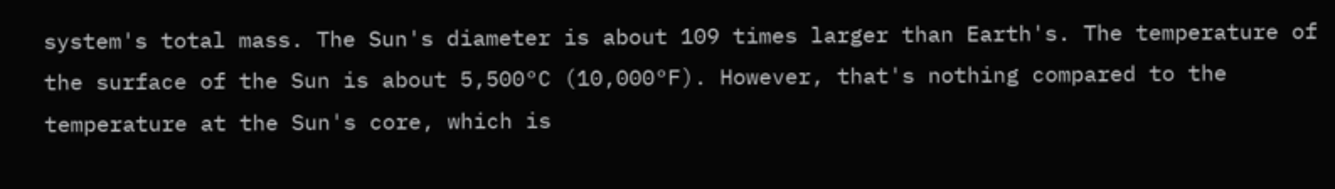system's total mass. The Sun's diameter is about 109 times larger than Earth's. The temperature of the surface of the Sun is about 5,500°C (10,000°F). However, that's nothing compared to the temperature at the Sun's core, which is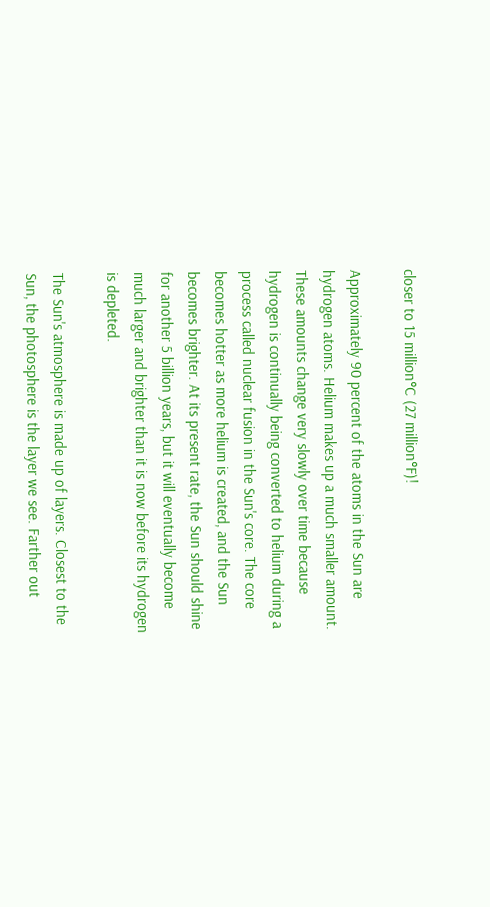closer to 15 million°C (27 million°F)!

Approximately 90 percent of the atoms in the Sun are hydrogen atoms. Helium makes up a much smaller amount. These amounts change very slowly over time because hydrogen is continually being converted to helium during a process called nuclear fusion in the Sun's core. The core becomes hotter as more helium is created, and the Sun becomes brighter. At its present rate, the Sun should shine for another 5 billion years, but it will eventually become much larger and brighter than it is now before its hydrogen is depleted.

The Sun's atmosphere is made up of layers. Closest to the Sun, the photosphere is the layer we see. Farther out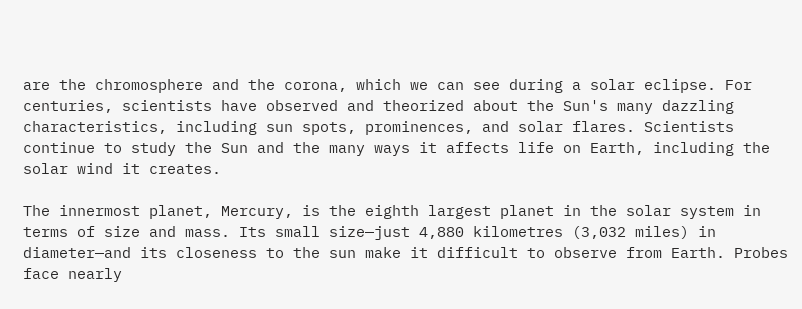are the chromosphere and the corona, which we can see during a solar eclipse. For centuries, scientists have observed and theorized about the Sun's many dazzling characteristics, including sun spots, prominences, and solar flares. Scientists continue to study the Sun and the many ways it affects life on Earth, including the solar wind it creates.

The innermost planet, Mercury, is the eighth largest planet in the solar system in terms of size and mass. Its small size—just 4,880 kilometres (3,032 miles) in diameter—and its closeness to the sun make it difficult to observe from Earth. Probes face nearly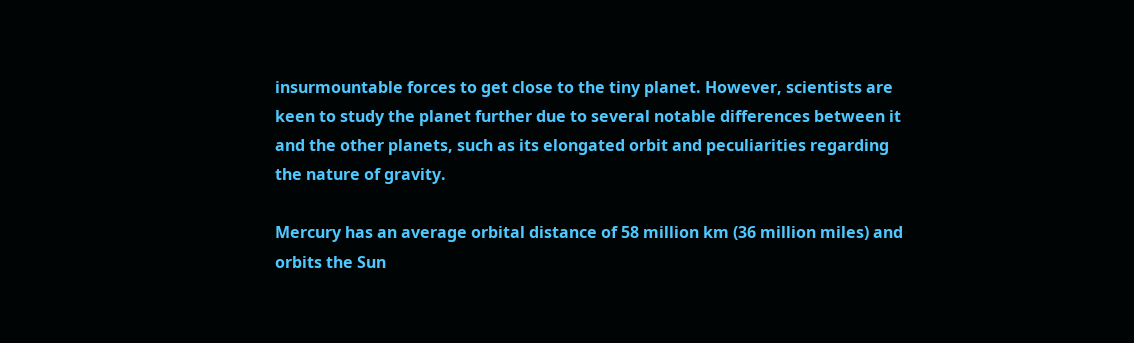insurmountable forces to get close to the tiny planet. However, scientists are keen to study the planet further due to several notable differences between it and the other planets, such as its elongated orbit and peculiarities regarding the nature of gravity.

Mercury has an average orbital distance of 58 million km (36 million miles) and orbits the Sun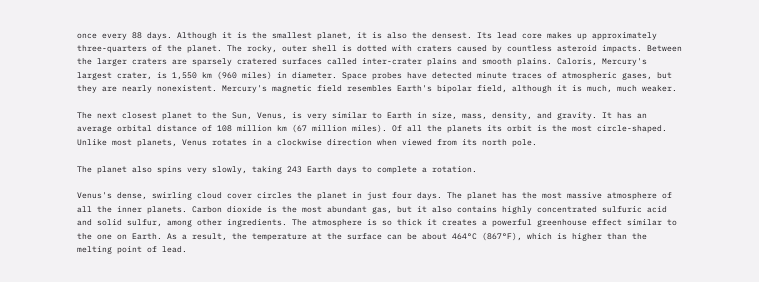once every 88 days. Although it is the smallest planet, it is also the densest. Its lead core makes up approximately three-quarters of the planet. The rocky, outer shell is dotted with craters caused by countless asteroid impacts. Between the larger craters are sparsely cratered surfaces called inter-crater plains and smooth plains. Caloris, Mercury's largest crater, is 1,550 km (960 miles) in diameter. Space probes have detected minute traces of atmospheric gases, but they are nearly nonexistent. Mercury's magnetic field resembles Earth's bipolar field, although it is much, much weaker.

The next closest planet to the Sun, Venus, is very similar to Earth in size, mass, density, and gravity. It has an average orbital distance of 108 million km (67 million miles). Of all the planets its orbit is the most circle-shaped. Unlike most planets, Venus rotates in a clockwise direction when viewed from its north pole.

The planet also spins very slowly, taking 243 Earth days to complete a rotation.

Venus's dense, swirling cloud cover circles the planet in just four days. The planet has the most massive atmosphere of all the inner planets. Carbon dioxide is the most abundant gas, but it also contains highly concentrated sulfuric acid and solid sulfur, among other ingredients. The atmosphere is so thick it creates a powerful greenhouse effect similar to the one on Earth. As a result, the temperature at the surface can be about 464°C (867°F), which is higher than the melting point of lead.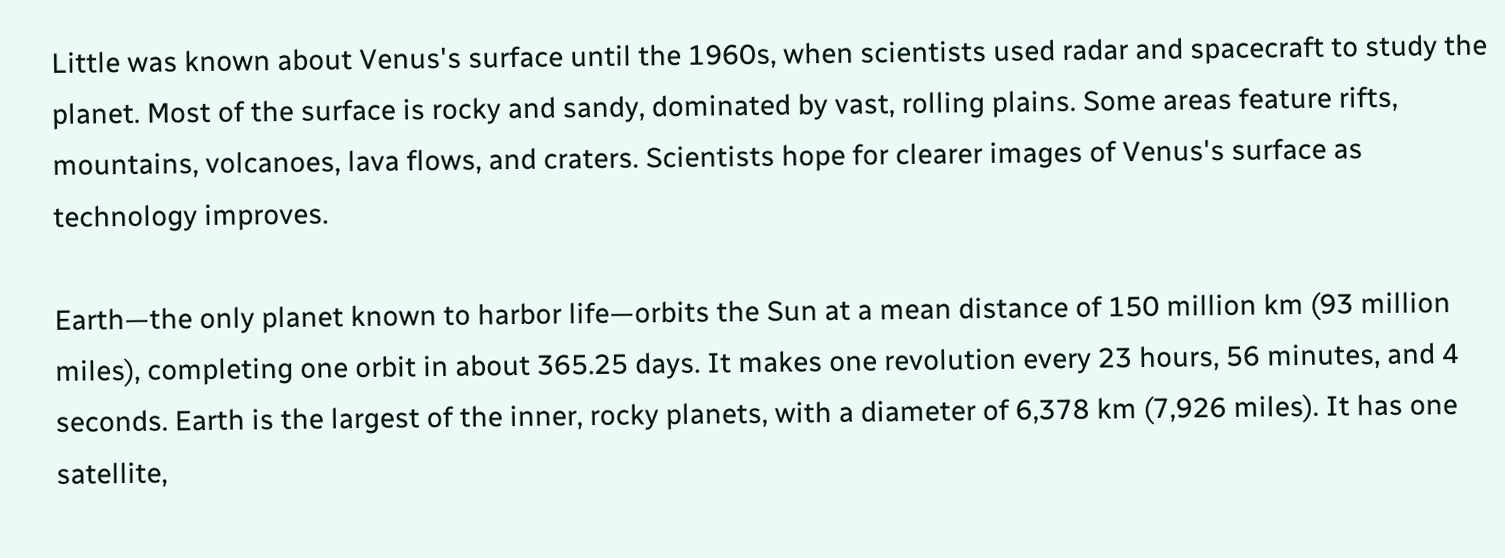Little was known about Venus's surface until the 1960s, when scientists used radar and spacecraft to study the planet. Most of the surface is rocky and sandy, dominated by vast, rolling plains. Some areas feature rifts, mountains, volcanoes, lava flows, and craters. Scientists hope for clearer images of Venus's surface as technology improves.

Earth—the only planet known to harbor life—orbits the Sun at a mean distance of 150 million km (93 million miles), completing one orbit in about 365.25 days. It makes one revolution every 23 hours, 56 minutes, and 4 seconds. Earth is the largest of the inner, rocky planets, with a diameter of 6,378 km (7,926 miles). It has one satellite,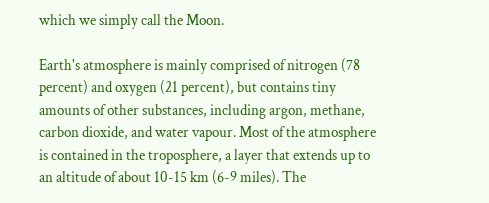which we simply call the Moon.

Earth's atmosphere is mainly comprised of nitrogen (78 percent) and oxygen (21 percent), but contains tiny amounts of other substances, including argon, methane, carbon dioxide, and water vapour. Most of the atmosphere is contained in the troposphere, a layer that extends up to an altitude of about 10-15 km (6-9 miles). The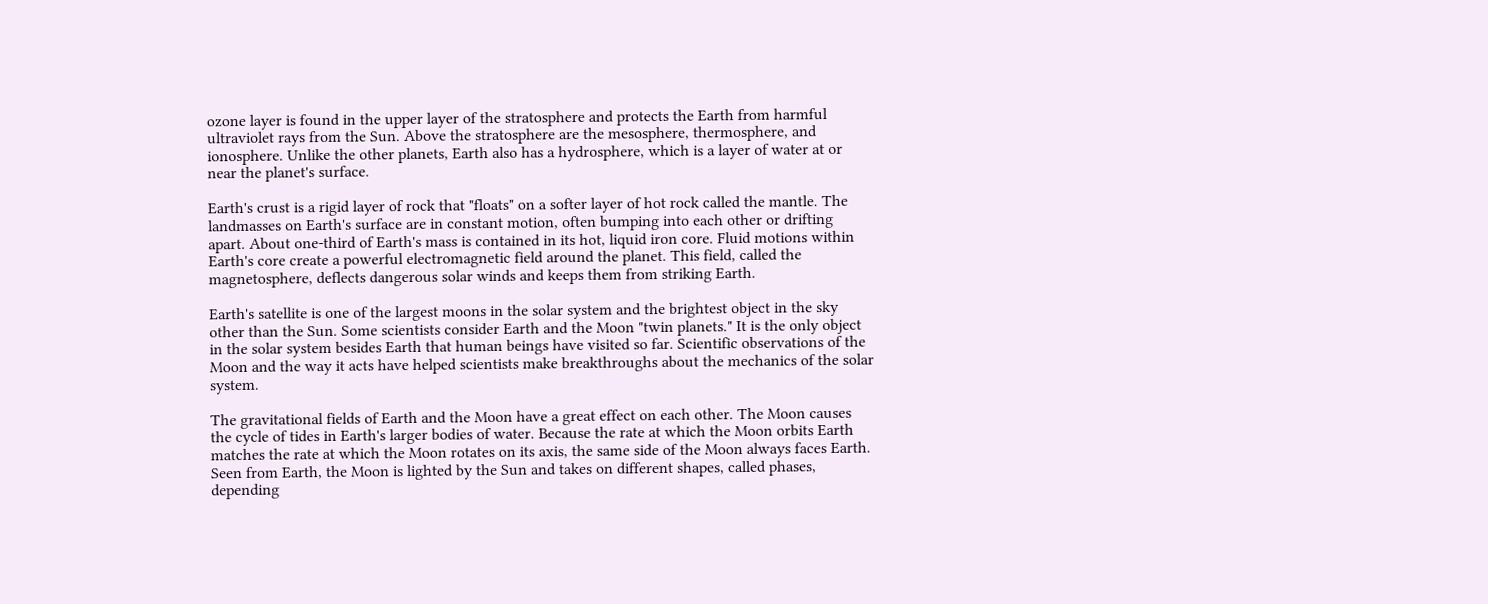ozone layer is found in the upper layer of the stratosphere and protects the Earth from harmful ultraviolet rays from the Sun. Above the stratosphere are the mesosphere, thermosphere, and ionosphere. Unlike the other planets, Earth also has a hydrosphere, which is a layer of water at or near the planet's surface.

Earth's crust is a rigid layer of rock that "floats" on a softer layer of hot rock called the mantle. The landmasses on Earth's surface are in constant motion, often bumping into each other or drifting apart. About one-third of Earth's mass is contained in its hot, liquid iron core. Fluid motions within Earth's core create a powerful electromagnetic field around the planet. This field, called the magnetosphere, deflects dangerous solar winds and keeps them from striking Earth.

Earth's satellite is one of the largest moons in the solar system and the brightest object in the sky other than the Sun. Some scientists consider Earth and the Moon "twin planets." It is the only object in the solar system besides Earth that human beings have visited so far. Scientific observations of the Moon and the way it acts have helped scientists make breakthroughs about the mechanics of the solar system.

The gravitational fields of Earth and the Moon have a great effect on each other. The Moon causes the cycle of tides in Earth's larger bodies of water. Because the rate at which the Moon orbits Earth matches the rate at which the Moon rotates on its axis, the same side of the Moon always faces Earth. Seen from Earth, the Moon is lighted by the Sun and takes on different shapes, called phases, depending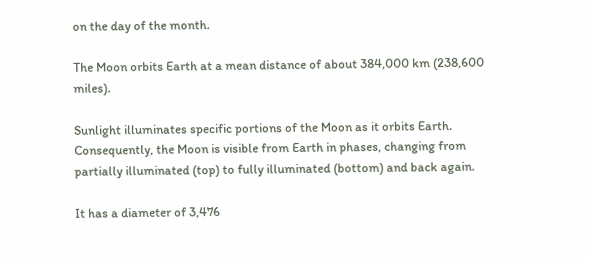on the day of the month.

The Moon orbits Earth at a mean distance of about 384,000 km (238,600 miles).

Sunlight illuminates specific portions of the Moon as it orbits Earth. Consequently, the Moon is visible from Earth in phases, changing from partially illuminated (top) to fully illuminated (bottom) and back again.

It has a diameter of 3,476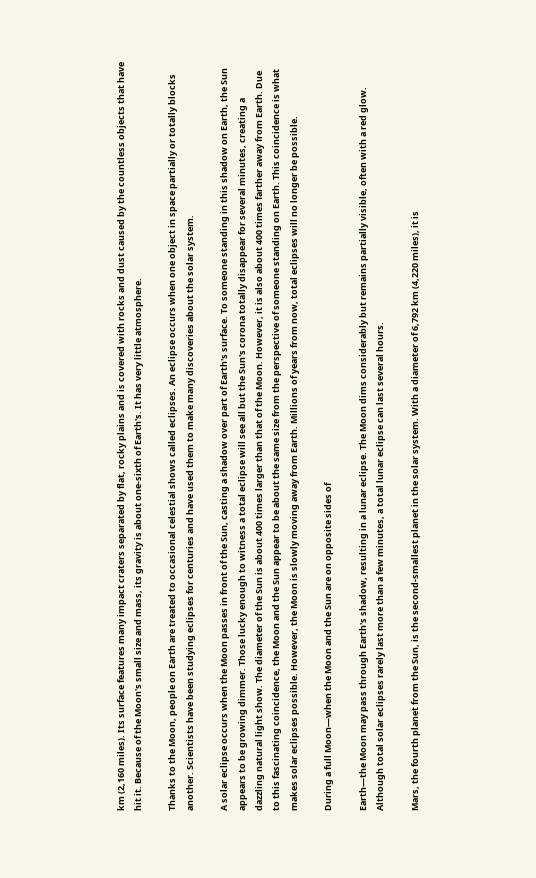km (2,160 miles). Its surface features many impact craters separated by flat, rocky plains and is covered with rocks and dust caused by the countless objects that have hit it. Because of the Moon's small size and mass, its gravity is about one-sixth of Earth's. It has very little atmosphere.

Thanks to the Moon, people on Earth are treated to occasional celestial shows called eclipses. An eclipse occurs when one object in space partially or totally blocks another. Scientists have been studying eclipses for centuries and have used them to make many discoveries about the solar system.

A solar eclipse occurs when the Moon passes in front of the Sun, casting a shadow over part of Earth's surface. To someone standing in this shadow on Earth, the Sun appears to be growing dimmer. Those lucky enough to witness a total eclipse will see all but the Sun's corona totally disappear for several minutes, creating a dazzling natural light show. The diameter of the Sun is about 400 times larger than that of the Moon. However, it is also about 400 times farther away from Earth. Due to this fascinating coincidence, the Moon and the Sun appear to be about the same size from the perspective of someone standing on Earth. This coincidence is what makes solar eclipses possible. However, the Moon is slowly moving away from Earth. Millions of years from now, total eclipses will no longer be possible.

During a full Moon—when the Moon and the Sun are on opposite sides of

Earth—the Moon may pass through Earth's shadow, resulting in a lunar eclipse. The Moon dims considerably but remains partially visible, often with a red glow. Although total solar eclipses rarely last more than a few minutes, a total lunar eclipse can last several hours.

Mars, the fourth planet from the Sun, is the second-smallest planet in the solar system. With a diameter of 6,792 km (4,220 miles), it is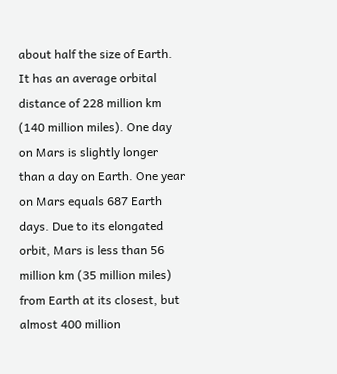about half the size of Earth. It has an average orbital distance of 228 million km (140 million miles). One day on Mars is slightly longer than a day on Earth. One year on Mars equals 687 Earth days. Due to its elongated orbit, Mars is less than 56 million km (35 million miles) from Earth at its closest, but almost 400 million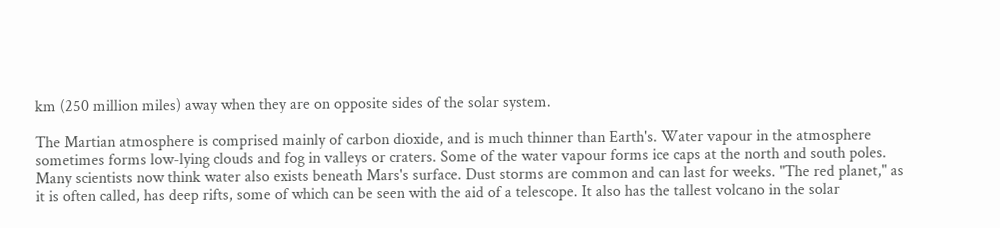km (250 million miles) away when they are on opposite sides of the solar system.

The Martian atmosphere is comprised mainly of carbon dioxide, and is much thinner than Earth's. Water vapour in the atmosphere sometimes forms low-lying clouds and fog in valleys or craters. Some of the water vapour forms ice caps at the north and south poles. Many scientists now think water also exists beneath Mars's surface. Dust storms are common and can last for weeks. "The red planet," as it is often called, has deep rifts, some of which can be seen with the aid of a telescope. It also has the tallest volcano in the solar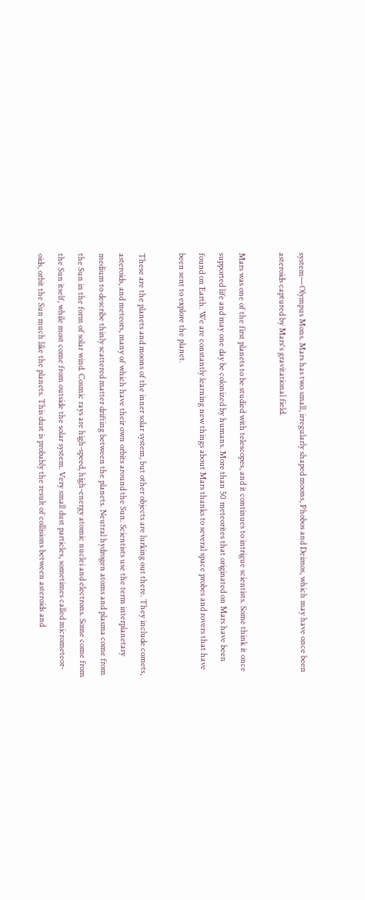system—Olympus Mons. Mars has two small, irregularly shaped moons, Phobos and Deimos, which may have once been asteroids captured by Mars's gravitational field.

Mars was one of the first planets to be studied with telescopes, and it continues to intrigue scientists. Some think it once supported life and may one day be colonized by humans. More than 50 meteorites that originated on Mars have been found on Earth. We are constantly learning new things about Mars thanks to several space probes and rovers that have been sent to explore the planet.

These are the planets and moons of the inner solar system, but other objects are lurking out there. They include comets, asteroids, and meteors, many of which have their own orbits around the Sun. Scientists use the term interplanetary medium to describe thinly scattered matter drifting between the planets. Neutral hydrogen atoms and plasma come from the Sun in the form of solar wind. Cosmic rays are high-speed, high-energy atomic nuclei and electrons. Some come from the Sun itself, while most come from outside the solar system. Very small dust particles, sometimes called micrometeor-oids, orbit the Sun much like the planets. This dust is probably the result of collisions between asteroids and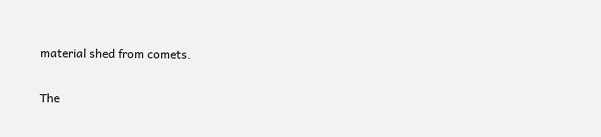material shed from comets.

The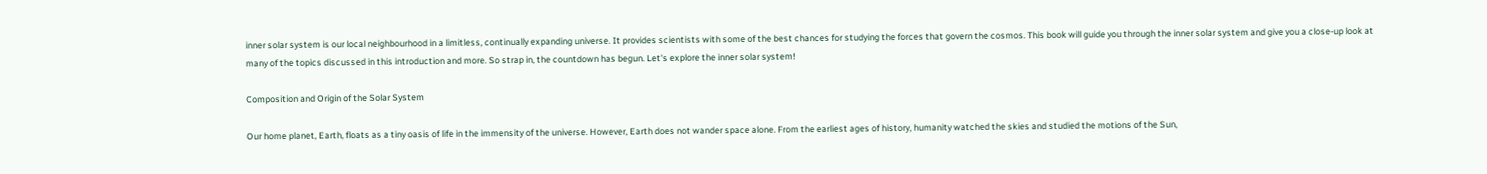inner solar system is our local neighbourhood in a limitless, continually expanding universe. It provides scientists with some of the best chances for studying the forces that govern the cosmos. This book will guide you through the inner solar system and give you a close-up look at many of the topics discussed in this introduction and more. So strap in, the countdown has begun. Let's explore the inner solar system!

Composition and Origin of the Solar System

Our home planet, Earth, floats as a tiny oasis of life in the immensity of the universe. However, Earth does not wander space alone. From the earliest ages of history, humanity watched the skies and studied the motions of the Sun,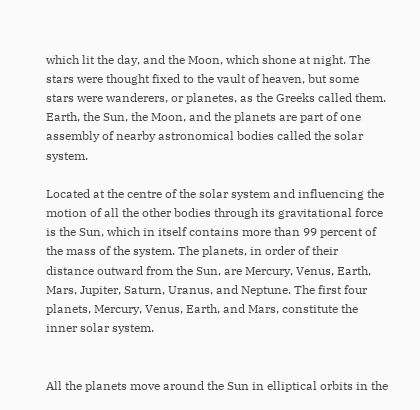which lit the day, and the Moon, which shone at night. The stars were thought fixed to the vault of heaven, but some stars were wanderers, or planetes, as the Greeks called them. Earth, the Sun, the Moon, and the planets are part of one assembly of nearby astronomical bodies called the solar system.

Located at the centre of the solar system and influencing the motion of all the other bodies through its gravitational force is the Sun, which in itself contains more than 99 percent of the mass of the system. The planets, in order of their distance outward from the Sun, are Mercury, Venus, Earth, Mars, Jupiter, Saturn, Uranus, and Neptune. The first four planets, Mercury, Venus, Earth, and Mars, constitute the inner solar system.


All the planets move around the Sun in elliptical orbits in the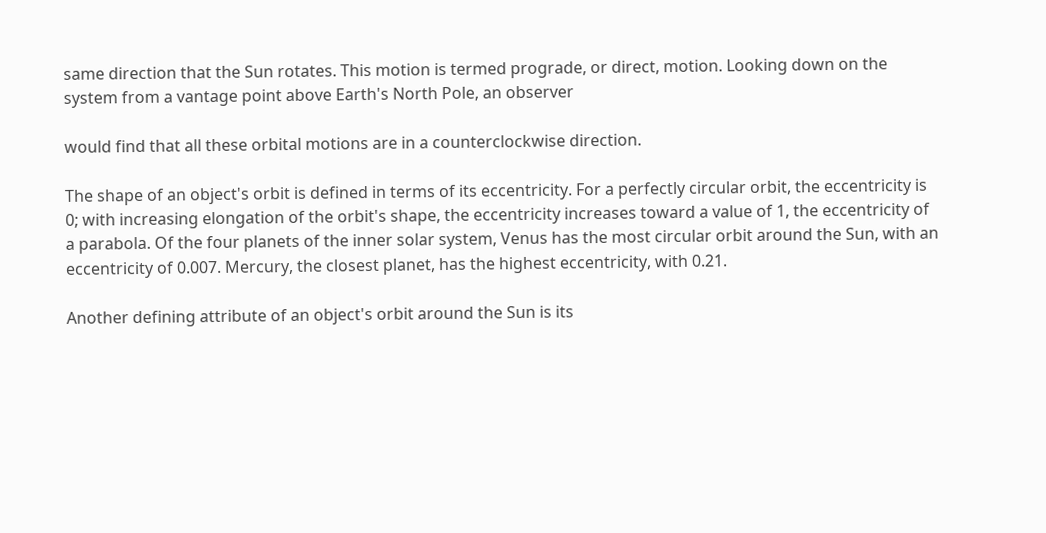same direction that the Sun rotates. This motion is termed prograde, or direct, motion. Looking down on the system from a vantage point above Earth's North Pole, an observer

would find that all these orbital motions are in a counterclockwise direction.

The shape of an object's orbit is defined in terms of its eccentricity. For a perfectly circular orbit, the eccentricity is 0; with increasing elongation of the orbit's shape, the eccentricity increases toward a value of 1, the eccentricity of a parabola. Of the four planets of the inner solar system, Venus has the most circular orbit around the Sun, with an eccentricity of 0.007. Mercury, the closest planet, has the highest eccentricity, with 0.21.

Another defining attribute of an object's orbit around the Sun is its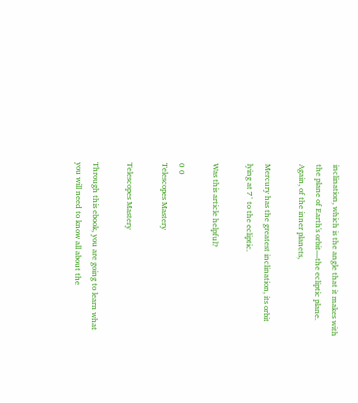inclination, which is the angle that it makes with the plane of Earth's orbit—the ecliptic plane. Again, of the inner planets,

Mercury has the greatest inclination, its orbit lying at 7° to the ecliptic.

Was this article helpful?

0 0
Telescopes Mastery

Telescopes Mastery

Through this ebook, you are going to learn what you will need to know all about the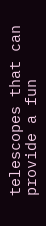telescopes that can provide a fun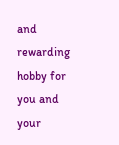and rewarding hobby for you and your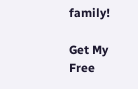family!

Get My Free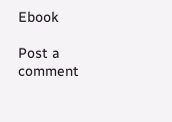Ebook

Post a comment